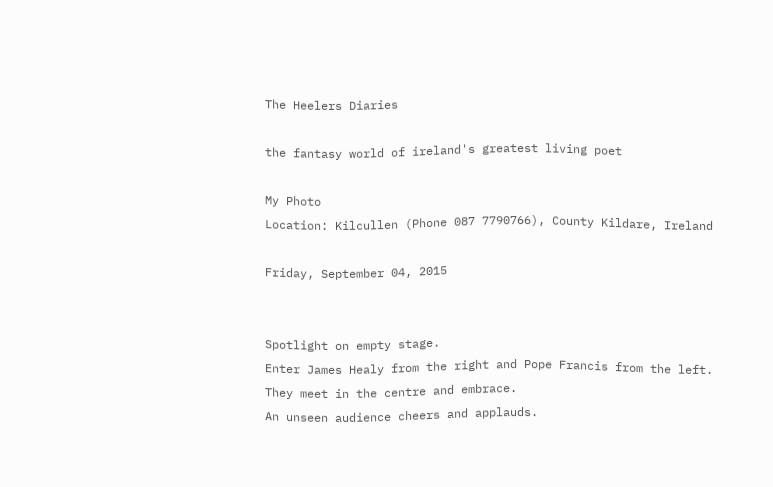The Heelers Diaries

the fantasy world of ireland's greatest living poet

My Photo
Location: Kilcullen (Phone 087 7790766), County Kildare, Ireland

Friday, September 04, 2015


Spotlight on empty stage.
Enter James Healy from the right and Pope Francis from the left.
They meet in the centre and embrace.
An unseen audience cheers and applauds.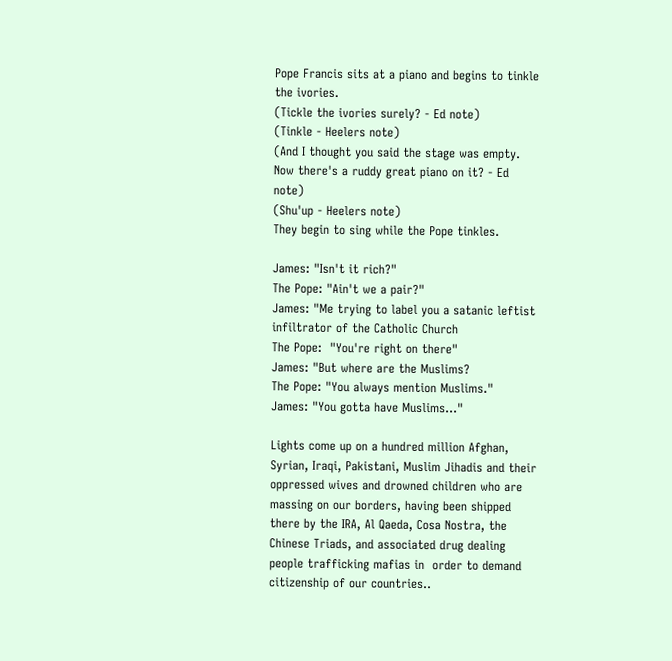Pope Francis sits at a piano and begins to tinkle the ivories.
(Tickle the ivories surely? - Ed note)
(Tinkle - Heelers note)
(And I thought you said the stage was empty. Now there's a ruddy great piano on it? - Ed note)
(Shu'up - Heelers note)
They begin to sing while the Pope tinkles.

James: "Isn't it rich?"
The Pope: "Ain't we a pair?"
James: "Me trying to label you a satanic leftist infiltrator of the Catholic Church
The Pope:  "You're right on there"
James: "But where are the Muslims?
The Pope: "You always mention Muslims."
James: "You gotta have Muslims..."

Lights come up on a hundred million Afghan, Syrian, Iraqi, Pakistani, Muslim Jihadis and their oppressed wives and drowned children who are massing on our borders, having been shipped there by the IRA, Al Qaeda, Cosa Nostra, the Chinese Triads, and associated drug dealing people trafficking mafias in  order to demand citizenship of our countries..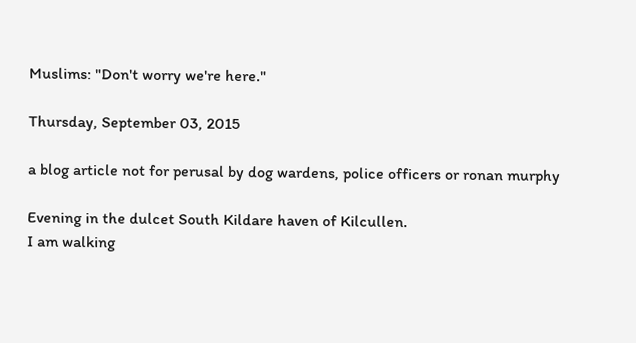Muslims: "Don't worry we're here."

Thursday, September 03, 2015

a blog article not for perusal by dog wardens, police officers or ronan murphy

Evening in the dulcet South Kildare haven of Kilcullen.
I am walking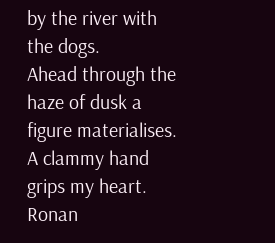by the river with the dogs.
Ahead through the haze of dusk a figure materialises.
A clammy hand grips my heart.
Ronan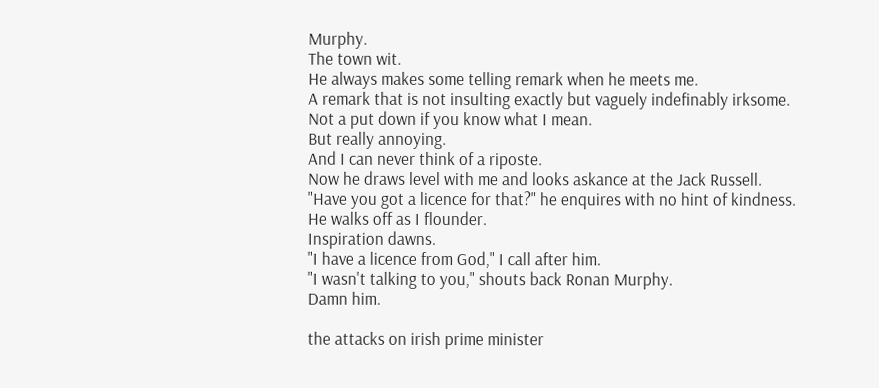Murphy.
The town wit.
He always makes some telling remark when he meets me.
A remark that is not insulting exactly but vaguely indefinably irksome.
Not a put down if you know what I mean.
But really annoying.
And I can never think of a riposte.
Now he draws level with me and looks askance at the Jack Russell.
"Have you got a licence for that?" he enquires with no hint of kindness.
He walks off as I flounder.
Inspiration dawns.
"I have a licence from God," I call after him.
"I wasn't talking to you," shouts back Ronan Murphy.
Damn him.

the attacks on irish prime minister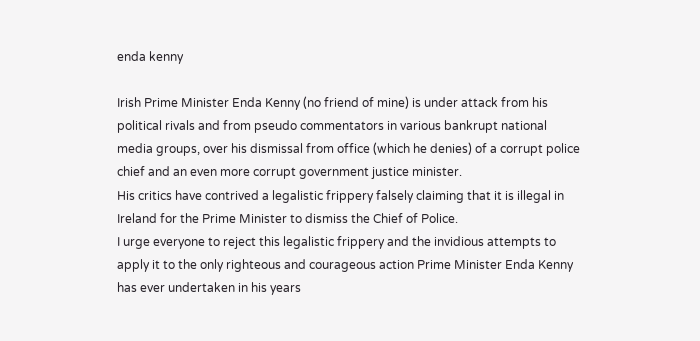enda kenny

Irish Prime Minister Enda Kenny (no friend of mine) is under attack from his political rivals and from pseudo commentators in various bankrupt national media groups, over his dismissal from office (which he denies) of a corrupt police chief and an even more corrupt government justice minister.
His critics have contrived a legalistic frippery falsely claiming that it is illegal in Ireland for the Prime Minister to dismiss the Chief of Police.
I urge everyone to reject this legalistic frippery and the invidious attempts to apply it to the only righteous and courageous action Prime Minister Enda Kenny has ever undertaken in his years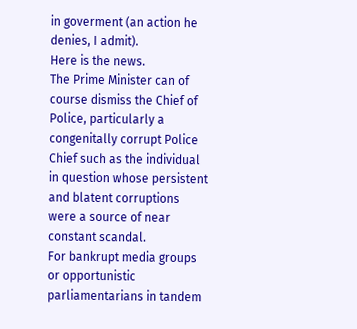in goverment (an action he denies, I admit).
Here is the news.
The Prime Minister can of course dismiss the Chief of Police, particularly a congenitally corrupt Police Chief such as the individual in question whose persistent and blatent corruptions were a source of near constant scandal.
For bankrupt media groups or opportunistic parliamentarians in tandem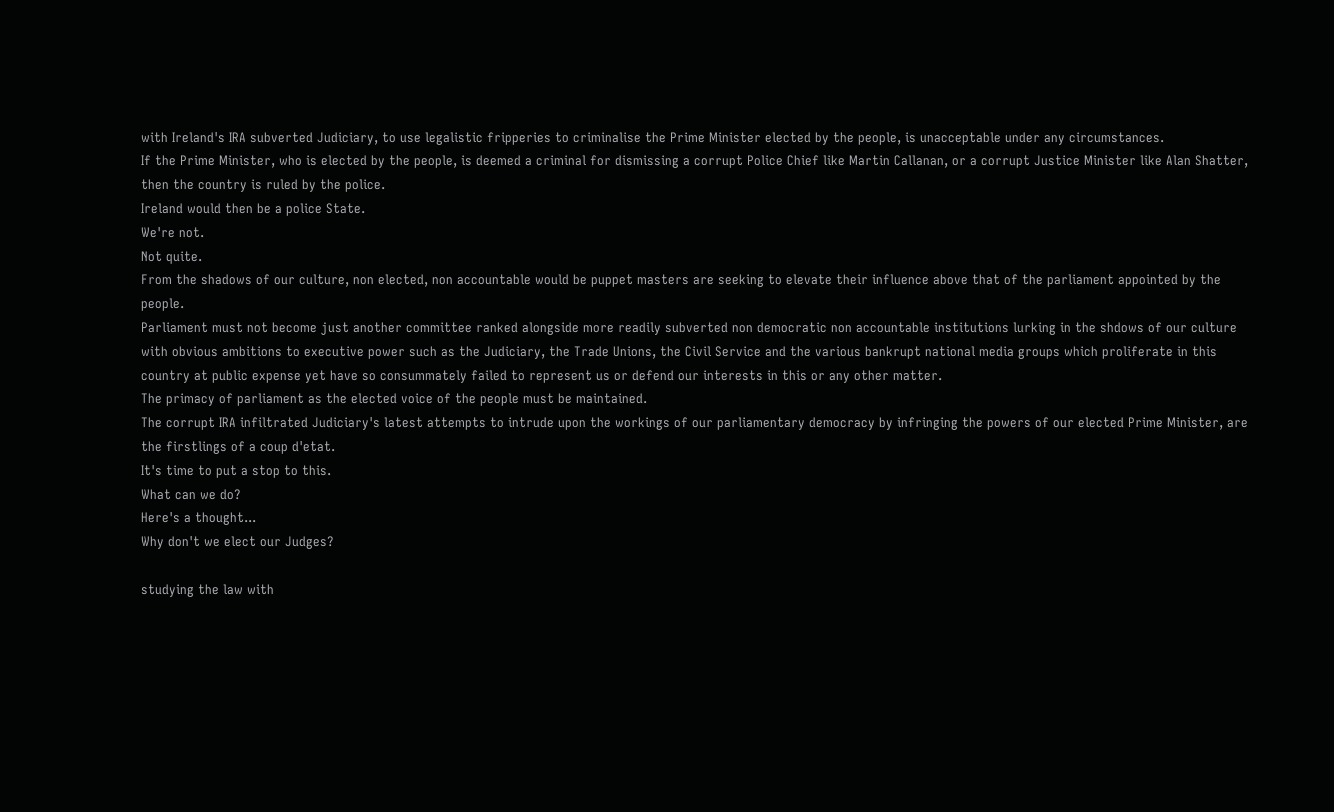with Ireland's IRA subverted Judiciary, to use legalistic fripperies to criminalise the Prime Minister elected by the people, is unacceptable under any circumstances.
If the Prime Minister, who is elected by the people, is deemed a criminal for dismissing a corrupt Police Chief like Martin Callanan, or a corrupt Justice Minister like Alan Shatter, then the country is ruled by the police.
Ireland would then be a police State.
We're not.
Not quite.
From the shadows of our culture, non elected, non accountable would be puppet masters are seeking to elevate their influence above that of the parliament appointed by the people.
Parliament must not become just another committee ranked alongside more readily subverted non democratic non accountable institutions lurking in the shdows of our culture with obvious ambitions to executive power such as the Judiciary, the Trade Unions, the Civil Service and the various bankrupt national media groups which proliferate in this country at public expense yet have so consummately failed to represent us or defend our interests in this or any other matter.
The primacy of parliament as the elected voice of the people must be maintained.
The corrupt IRA infiltrated Judiciary's latest attempts to intrude upon the workings of our parliamentary democracy by infringing the powers of our elected Prime Minister, are the firstlings of a coup d'etat.
It's time to put a stop to this.
What can we do?
Here's a thought...
Why don't we elect our Judges?

studying the law with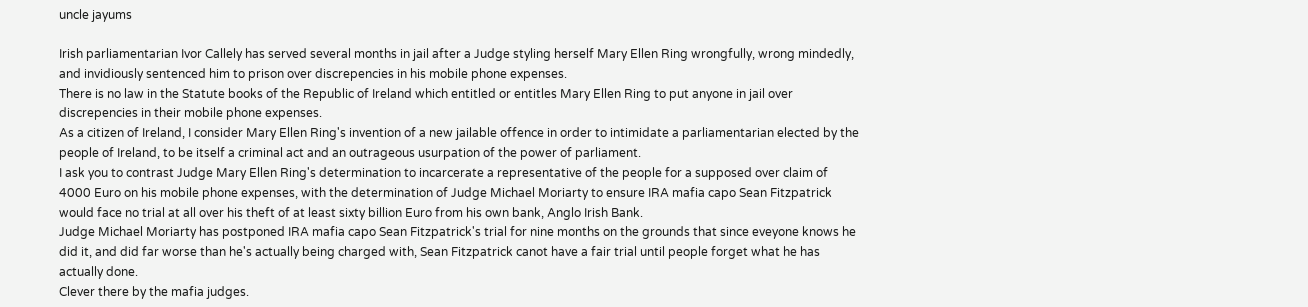uncle jayums

Irish parliamentarian Ivor Callely has served several months in jail after a Judge styling herself Mary Ellen Ring wrongfully, wrong mindedly, and invidiously sentenced him to prison over discrepencies in his mobile phone expenses.
There is no law in the Statute books of the Republic of Ireland which entitled or entitles Mary Ellen Ring to put anyone in jail over discrepencies in their mobile phone expenses.
As a citizen of Ireland, I consider Mary Ellen Ring's invention of a new jailable offence in order to intimidate a parliamentarian elected by the people of Ireland, to be itself a criminal act and an outrageous usurpation of the power of parliament.
I ask you to contrast Judge Mary Ellen Ring's determination to incarcerate a representative of the people for a supposed over claim of 4000 Euro on his mobile phone expenses, with the determination of Judge Michael Moriarty to ensure IRA mafia capo Sean Fitzpatrick would face no trial at all over his theft of at least sixty billion Euro from his own bank, Anglo Irish Bank.
Judge Michael Moriarty has postponed IRA mafia capo Sean Fitzpatrick's trial for nine months on the grounds that since eveyone knows he did it, and did far worse than he's actually being charged with, Sean Fitzpatrick canot have a fair trial until people forget what he has actually done.
Clever there by the mafia judges.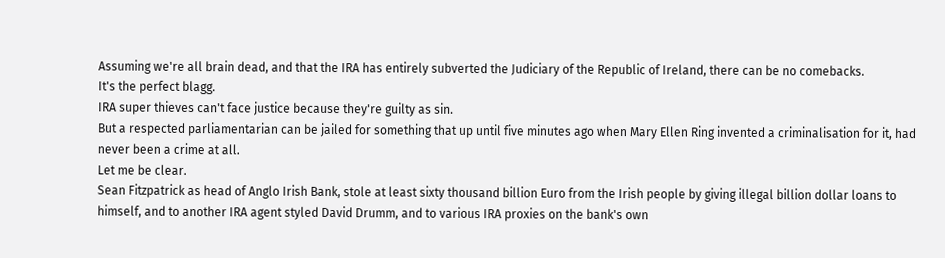Assuming we're all brain dead, and that the IRA has entirely subverted the Judiciary of the Republic of Ireland, there can be no comebacks.
It's the perfect blagg.
IRA super thieves can't face justice because they're guilty as sin.
But a respected parliamentarian can be jailed for something that up until five minutes ago when Mary Ellen Ring invented a criminalisation for it, had never been a crime at all.
Let me be clear.
Sean Fitzpatrick as head of Anglo Irish Bank, stole at least sixty thousand billion Euro from the Irish people by giving illegal billion dollar loans to himself, and to another IRA agent styled David Drumm, and to various IRA proxies on the bank's own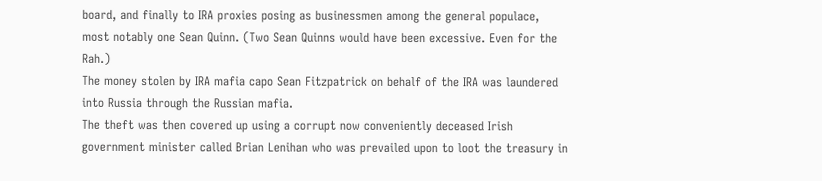board, and finally to IRA proxies posing as businessmen among the general populace, most notably one Sean Quinn. (Two Sean Quinns would have been excessive. Even for the Rah.)
The money stolen by IRA mafia capo Sean Fitzpatrick on behalf of the IRA was laundered into Russia through the Russian mafia.
The theft was then covered up using a corrupt now conveniently deceased Irish government minister called Brian Lenihan who was prevailed upon to loot the treasury in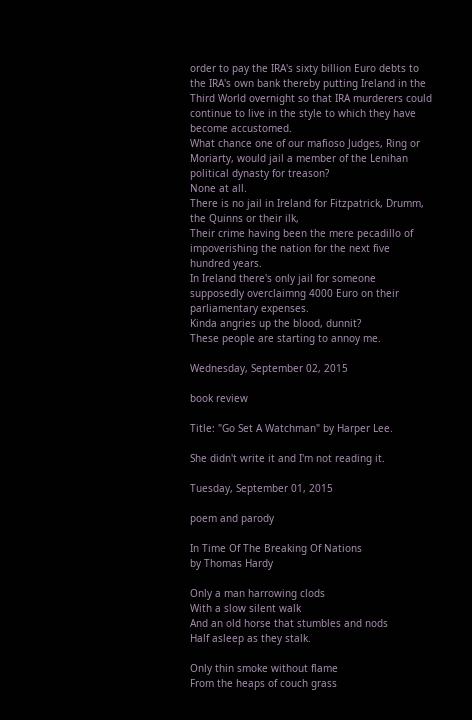order to pay the IRA's sixty billion Euro debts to the IRA's own bank thereby putting Ireland in the Third World overnight so that IRA murderers could continue to live in the style to which they have become accustomed.
What chance one of our mafioso Judges, Ring or Moriarty, would jail a member of the Lenihan political dynasty for treason?
None at all.
There is no jail in Ireland for Fitzpatrick, Drumm, the Quinns or their ilk,
Their crime having been the mere pecadillo of impoverishing the nation for the next five hundred years.
In Ireland there's only jail for someone supposedly overclaimng 4000 Euro on their parliamentary expenses.
Kinda angries up the blood, dunnit?
These people are starting to annoy me.

Wednesday, September 02, 2015

book review

Title: "Go Set A Watchman" by Harper Lee.

She didn't write it and I'm not reading it.

Tuesday, September 01, 2015

poem and parody

In Time Of The Breaking Of Nations
by Thomas Hardy

Only a man harrowing clods
With a slow silent walk
And an old horse that stumbles and nods
Half asleep as they stalk.

Only thin smoke without flame
From the heaps of couch grass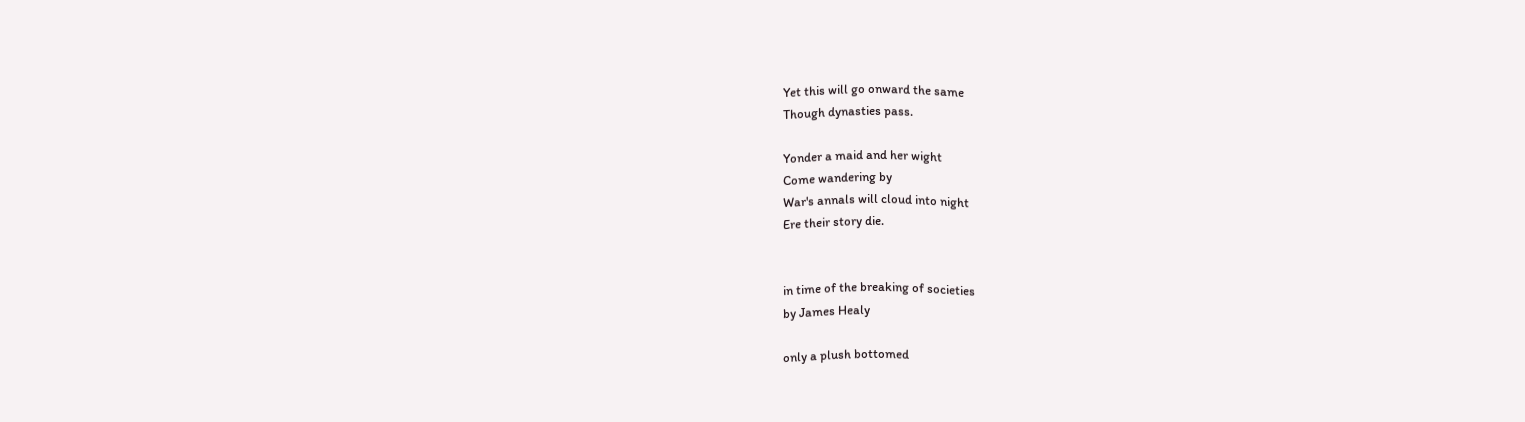Yet this will go onward the same
Though dynasties pass.

Yonder a maid and her wight
Come wandering by
War's annals will cloud into night
Ere their story die.


in time of the breaking of societies
by James Healy

only a plush bottomed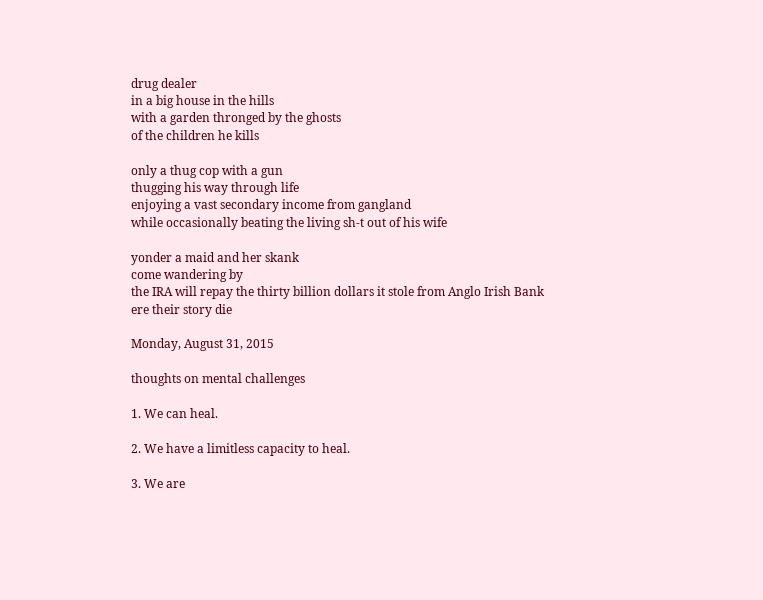drug dealer
in a big house in the hills
with a garden thronged by the ghosts
of the children he kills

only a thug cop with a gun
thugging his way through life
enjoying a vast secondary income from gangland
while occasionally beating the living sh-t out of his wife

yonder a maid and her skank
come wandering by
the IRA will repay the thirty billion dollars it stole from Anglo Irish Bank
ere their story die

Monday, August 31, 2015

thoughts on mental challenges

1. We can heal.

2. We have a limitless capacity to heal.

3. We are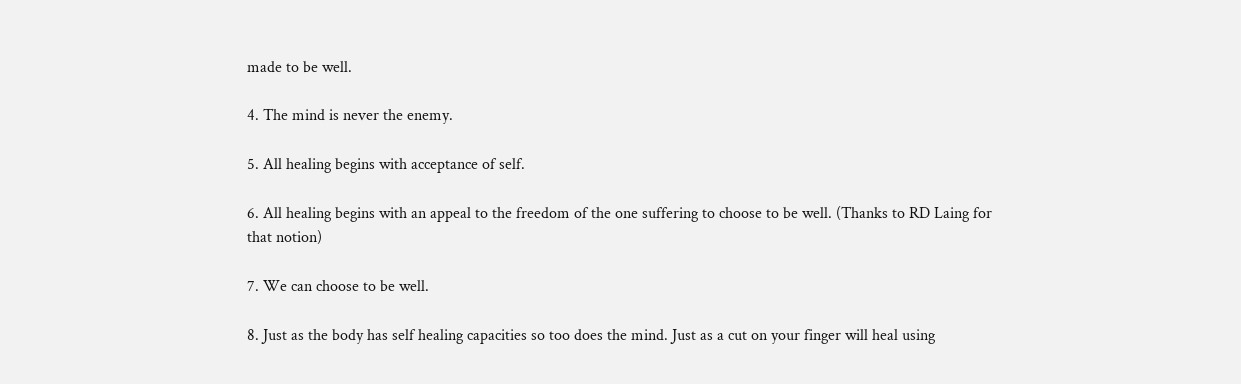made to be well.

4. The mind is never the enemy.

5. All healing begins with acceptance of self.

6. All healing begins with an appeal to the freedom of the one suffering to choose to be well. (Thanks to RD Laing for that notion)

7. We can choose to be well.

8. Just as the body has self healing capacities so too does the mind. Just as a cut on your finger will heal using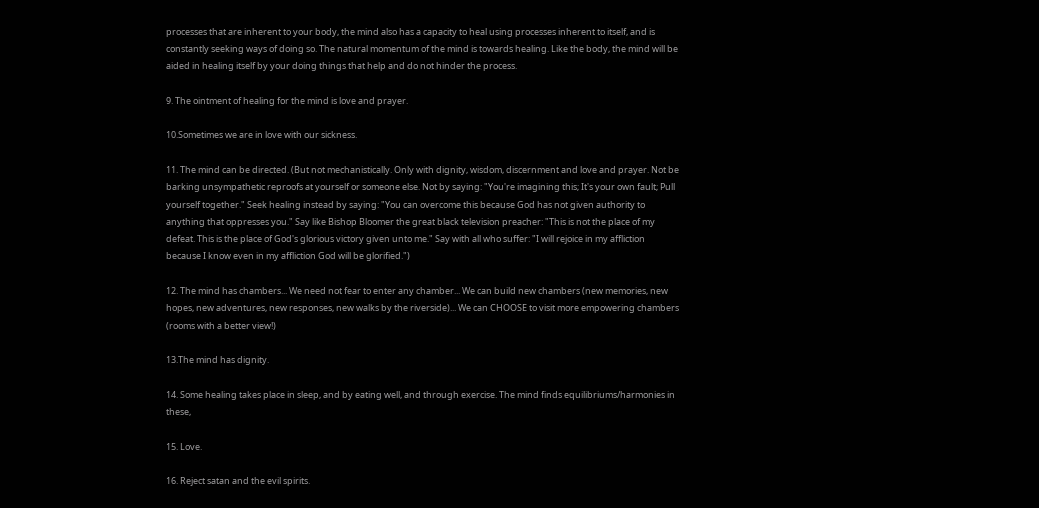processes that are inherent to your body, the mind also has a capacity to heal using processes inherent to itself, and is constantly seeking ways of doing so. The natural momentum of the mind is towards healing. Like the body, the mind will be aided in healing itself by your doing things that help and do not hinder the process.

9. The ointment of healing for the mind is love and prayer.

10.Sometimes we are in love with our sickness.

11. The mind can be directed. (But not mechanistically. Only with dignity, wisdom, discernment and love and prayer. Not be barking unsympathetic reproofs at yourself or someone else. Not by saying: "You're imagining this; It's your own fault; Pull yourself together." Seek healing instead by saying: "You can overcome this because God has not given authority to anything that oppresses you." Say like Bishop Bloomer the great black television preacher: "This is not the place of my defeat. This is the place of God's glorious victory given unto me." Say with all who suffer: "I will rejoice in my affliction because I know even in my affliction God will be glorified.")

12. The mind has chambers... We need not fear to enter any chamber... We can build new chambers (new memories, new hopes, new adventures, new responses, new walks by the riverside)... We can CHOOSE to visit more empowering chambers (rooms with a better view!)

13.The mind has dignity.

14. Some healing takes place in sleep, and by eating well, and through exercise. The mind finds equilibriums/harmonies in these,

15. Love.

16. Reject satan and the evil spirits.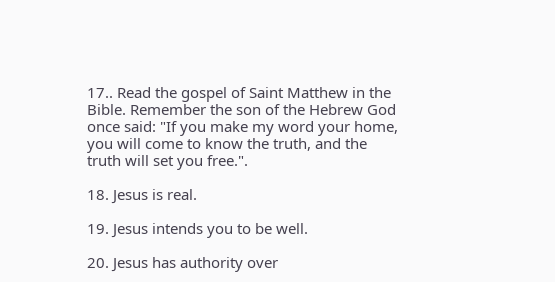17.. Read the gospel of Saint Matthew in the Bible. Remember the son of the Hebrew God once said: "If you make my word your home, you will come to know the truth, and the truth will set you free.".

18. Jesus is real.

19. Jesus intends you to be well.

20. Jesus has authority over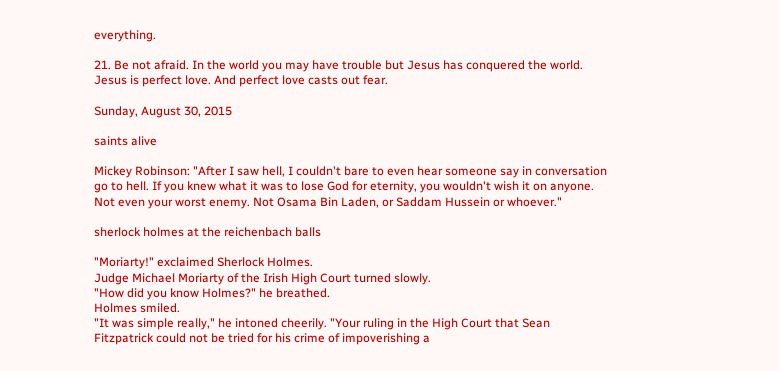everything.

21. Be not afraid. In the world you may have trouble but Jesus has conquered the world. Jesus is perfect love. And perfect love casts out fear.

Sunday, August 30, 2015

saints alive

Mickey Robinson: "After I saw hell, I couldn't bare to even hear someone say in conversation go to hell. If you knew what it was to lose God for eternity, you wouldn't wish it on anyone. Not even your worst enemy. Not Osama Bin Laden, or Saddam Hussein or whoever."

sherlock holmes at the reichenbach balls

"Moriarty!" exclaimed Sherlock Holmes.
Judge Michael Moriarty of the Irish High Court turned slowly.
"How did you know Holmes?" he breathed.
Holmes smiled.
"It was simple really," he intoned cheerily. "Your ruling in the High Court that Sean Fitzpatrick could not be tried for his crime of impoverishing a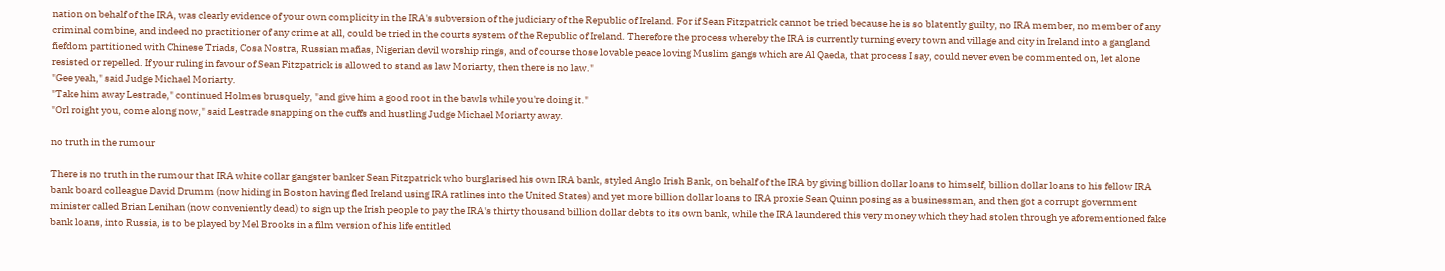nation on behalf of the IRA, was clearly evidence of your own complicity in the IRA's subversion of the judiciary of the Republic of Ireland. For if Sean Fitzpatrick cannot be tried because he is so blatently guilty, no IRA member, no member of any criminal combine, and indeed no practitioner of any crime at all, could be tried in the courts system of the Republic of Ireland. Therefore the process whereby the IRA is currently turning every town and village and city in Ireland into a gangland fiefdom partitioned with Chinese Triads, Cosa Nostra, Russian mafias, Nigerian devil worship rings, and of course those lovable peace loving Muslim gangs which are Al Qaeda, that process I say, could never even be commented on, let alone resisted or repelled. If your ruling in favour of Sean Fitzpatrick is allowed to stand as law Moriarty, then there is no law."
"Gee yeah," said Judge Michael Moriarty.
"Take him away Lestrade," continued Holmes brusquely, "and give him a good root in the bawls while you're doing it."
"Orl roight you, come along now," said Lestrade snapping on the cuffs and hustling Judge Michael Moriarty away.

no truth in the rumour

There is no truth in the rumour that IRA white collar gangster banker Sean Fitzpatrick who burglarised his own IRA bank, styled Anglo Irish Bank, on behalf of the IRA by giving billion dollar loans to himself, billion dollar loans to his fellow IRA bank board colleague David Drumm (now hiding in Boston having fled Ireland using IRA ratlines into the United States) and yet more billion dollar loans to IRA proxie Sean Quinn posing as a businessman, and then got a corrupt government minister called Brian Lenihan (now conveniently dead) to sign up the Irish people to pay the IRA's thirty thousand billion dollar debts to its own bank, while the IRA laundered this very money which they had stolen through ye aforementioned fake bank loans, into Russia, is to be played by Mel Brooks in a film version of his life entitled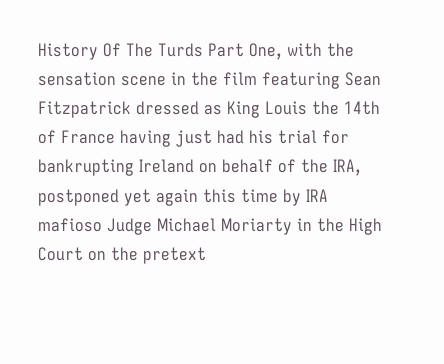History Of The Turds Part One, with the sensation scene in the film featuring Sean Fitzpatrick dressed as King Louis the 14th of France having just had his trial for bankrupting Ireland on behalf of the IRA, postponed yet again this time by IRA mafioso Judge Michael Moriarty in the High Court on the pretext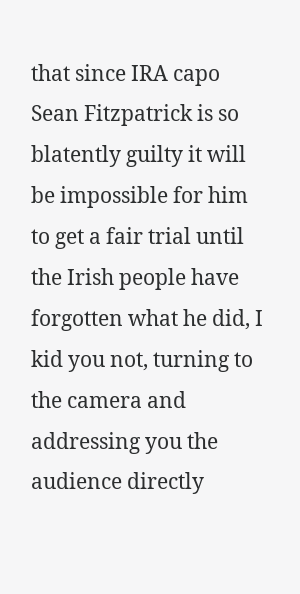that since IRA capo Sean Fitzpatrick is so blatently guilty it will be impossible for him to get a fair trial until the Irish people have forgotten what he did, I kid you not, turning to the camera and addressing you the audience directly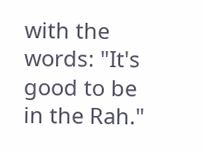with the words: "It's good to be in the Rah."